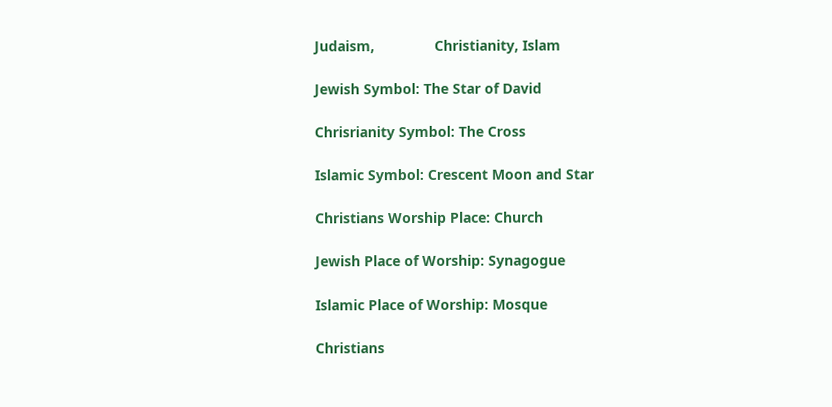Judaism,               Christianity, Islam

Jewish Symbol: The Star of David

Chrisrianity Symbol: The Cross

Islamic Symbol: Crescent Moon and Star

Christians Worship Place: Church

Jewish Place of Worship: Synagogue

Islamic Place of Worship: Mosque

Christians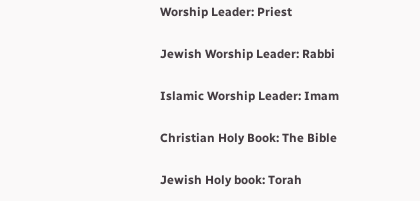Worship Leader: Priest

Jewish Worship Leader: Rabbi

Islamic Worship Leader: Imam

Christian Holy Book: The Bible

Jewish Holy book: Torah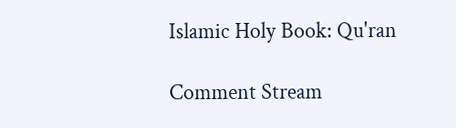Islamic Holy Book: Qu'ran

Comment Stream